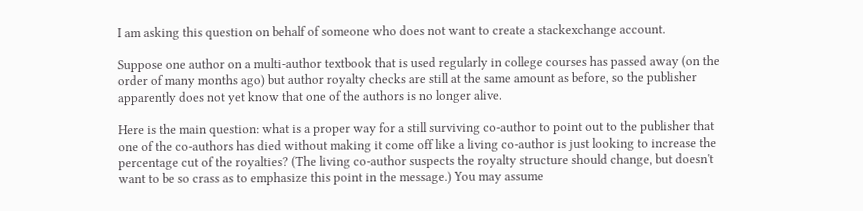I am asking this question on behalf of someone who does not want to create a stackexchange account.

Suppose one author on a multi-author textbook that is used regularly in college courses has passed away (on the order of many months ago) but author royalty checks are still at the same amount as before, so the publisher apparently does not yet know that one of the authors is no longer alive.

Here is the main question: what is a proper way for a still surviving co-author to point out to the publisher that one of the co-authors has died without making it come off like a living co-author is just looking to increase the percentage cut of the royalties? (The living co-author suspects the royalty structure should change, but doesn't want to be so crass as to emphasize this point in the message.) You may assume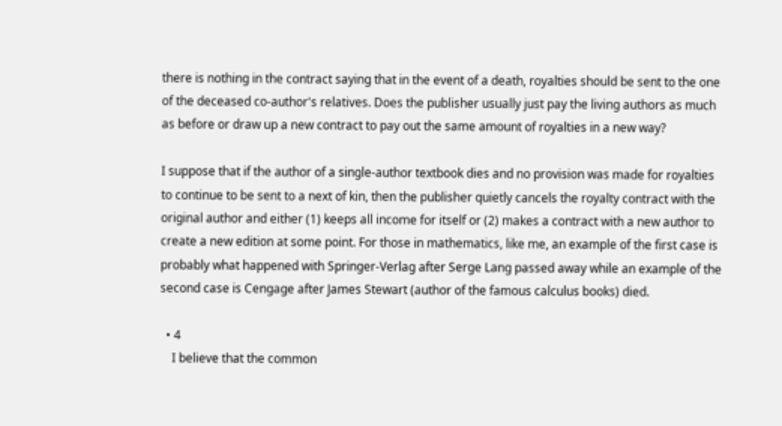there is nothing in the contract saying that in the event of a death, royalties should be sent to the one of the deceased co-author's relatives. Does the publisher usually just pay the living authors as much as before or draw up a new contract to pay out the same amount of royalties in a new way?

I suppose that if the author of a single-author textbook dies and no provision was made for royalties to continue to be sent to a next of kin, then the publisher quietly cancels the royalty contract with the original author and either (1) keeps all income for itself or (2) makes a contract with a new author to create a new edition at some point. For those in mathematics, like me, an example of the first case is probably what happened with Springer-Verlag after Serge Lang passed away while an example of the second case is Cengage after James Stewart (author of the famous calculus books) died.

  • 4
    I believe that the common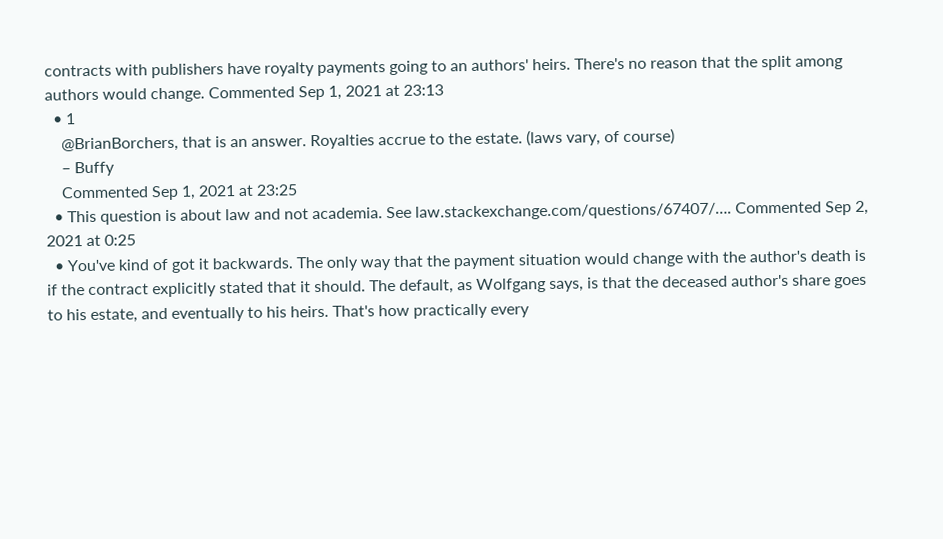contracts with publishers have royalty payments going to an authors' heirs. There's no reason that the split among authors would change. Commented Sep 1, 2021 at 23:13
  • 1
    @BrianBorchers, that is an answer. Royalties accrue to the estate. (laws vary, of course)
    – Buffy
    Commented Sep 1, 2021 at 23:25
  • This question is about law and not academia. See law.stackexchange.com/questions/67407/…. Commented Sep 2, 2021 at 0:25
  • You've kind of got it backwards. The only way that the payment situation would change with the author's death is if the contract explicitly stated that it should. The default, as Wolfgang says, is that the deceased author's share goes to his estate, and eventually to his heirs. That's how practically every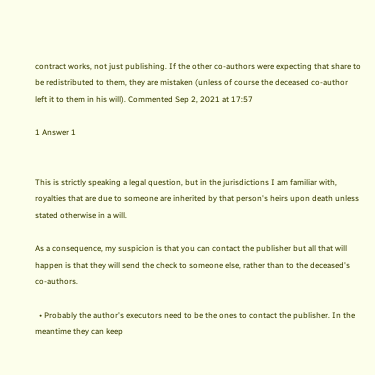contract works, not just publishing. If the other co-authors were expecting that share to be redistributed to them, they are mistaken (unless of course the deceased co-author left it to them in his will). Commented Sep 2, 2021 at 17:57

1 Answer 1


This is strictly speaking a legal question, but in the jurisdictions I am familiar with, royalties that are due to someone are inherited by that person's heirs upon death unless stated otherwise in a will.

As a consequence, my suspicion is that you can contact the publisher but all that will happen is that they will send the check to someone else, rather than to the deceased's co-authors.

  • Probably the author's executors need to be the ones to contact the publisher. In the meantime they can keep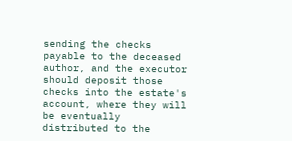sending the checks payable to the deceased author, and the executor should deposit those checks into the estate's account, where they will be eventually distributed to the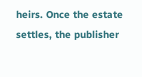heirs. Once the estate settles, the publisher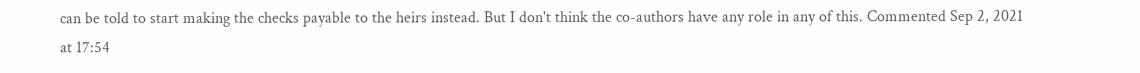can be told to start making the checks payable to the heirs instead. But I don't think the co-authors have any role in any of this. Commented Sep 2, 2021 at 17:54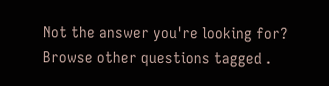Not the answer you're looking for? Browse other questions tagged .